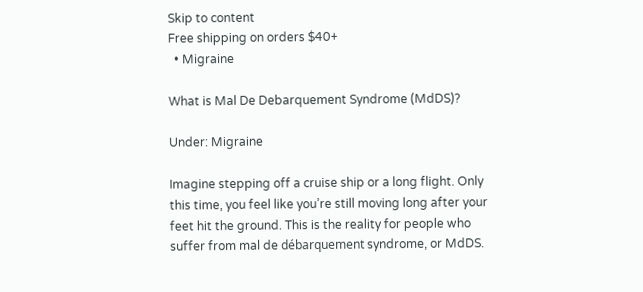Skip to content
Free shipping on orders $40+
  • Migraine

What is Mal De Debarquement Syndrome (MdDS)?

Under: Migraine

Imagine stepping off a cruise ship or a long flight. Only this time, you feel like you’re still moving long after your feet hit the ground. This is the reality for people who suffer from mal de débarquement syndrome, or MdDS.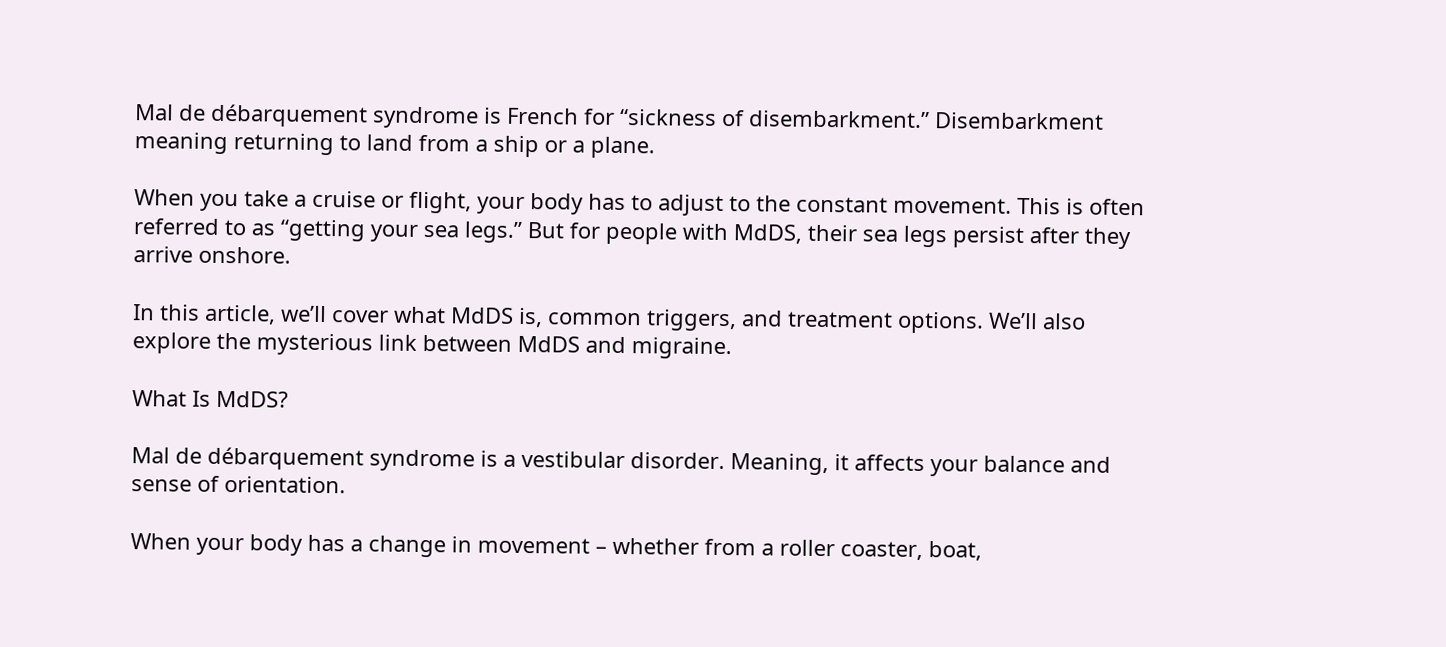Mal de débarquement syndrome is French for “sickness of disembarkment.” Disembarkment meaning returning to land from a ship or a plane.

When you take a cruise or flight, your body has to adjust to the constant movement. This is often referred to as “getting your sea legs.” But for people with MdDS, their sea legs persist after they arrive onshore.

In this article, we’ll cover what MdDS is, common triggers, and treatment options. We’ll also explore the mysterious link between MdDS and migraine.

What Is MdDS?

Mal de débarquement syndrome is a vestibular disorder. Meaning, it affects your balance and sense of orientation.

When your body has a change in movement – whether from a roller coaster, boat,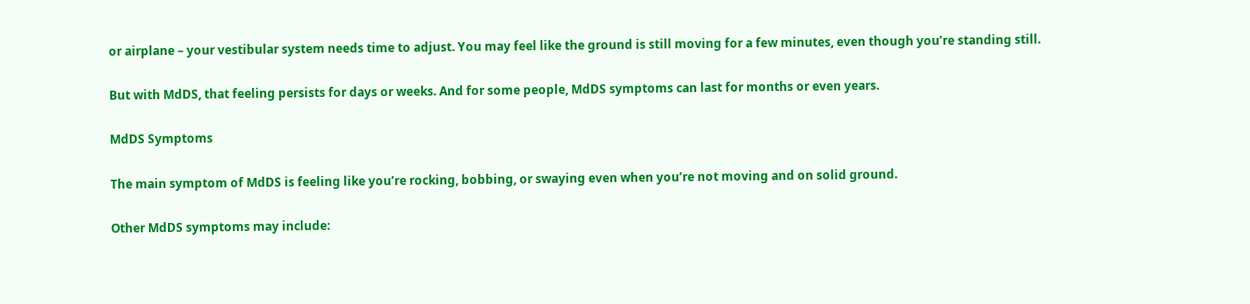or airplane – your vestibular system needs time to adjust. You may feel like the ground is still moving for a few minutes, even though you’re standing still.

But with MdDS, that feeling persists for days or weeks. And for some people, MdDS symptoms can last for months or even years.

MdDS Symptoms

The main symptom of MdDS is feeling like you’re rocking, bobbing, or swaying even when you’re not moving and on solid ground.

Other MdDS symptoms may include: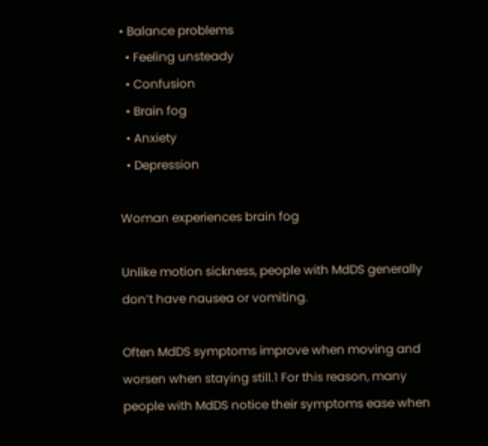• Balance problems
  • Feeling unsteady
  • Confusion
  • Brain fog
  • Anxiety
  • Depression

Woman experiences brain fog

Unlike motion sickness, people with MdDS generally don’t have nausea or vomiting.

Often MdDS symptoms improve when moving and worsen when staying still.1 For this reason, many people with MdDS notice their symptoms ease when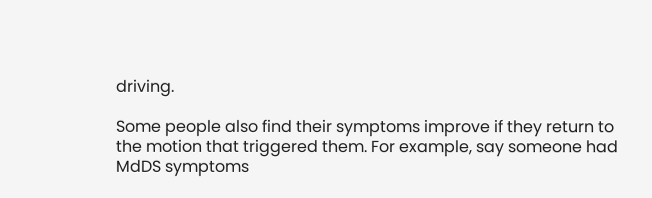driving.

Some people also find their symptoms improve if they return to the motion that triggered them. For example, say someone had MdDS symptoms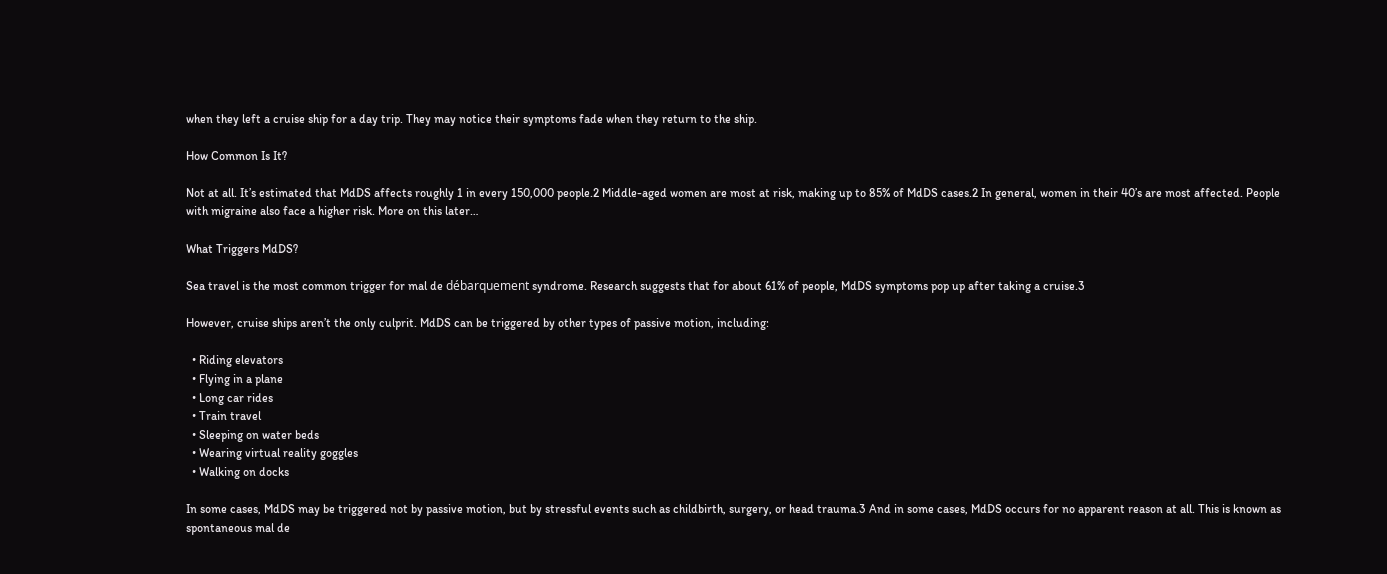when they left a cruise ship for a day trip. They may notice their symptoms fade when they return to the ship.

How Common Is It?

Not at all. It’s estimated that MdDS affects roughly 1 in every 150,000 people.2 Middle-aged women are most at risk, making up to 85% of MdDS cases.2 In general, women in their 40’s are most affected. People with migraine also face a higher risk. More on this later…

What Triggers MdDS?

Sea travel is the most common trigger for mal de débarquement syndrome. Research suggests that for about 61% of people, MdDS symptoms pop up after taking a cruise.3

However, cruise ships aren’t the only culprit. MdDS can be triggered by other types of passive motion, including:

  • Riding elevators
  • Flying in a plane
  • Long car rides
  • Train travel
  • Sleeping on water beds
  • Wearing virtual reality goggles
  • Walking on docks

In some cases, MdDS may be triggered not by passive motion, but by stressful events such as childbirth, surgery, or head trauma.3 And in some cases, MdDS occurs for no apparent reason at all. This is known as spontaneous mal de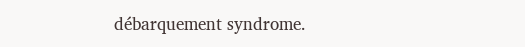débarquement syndrome.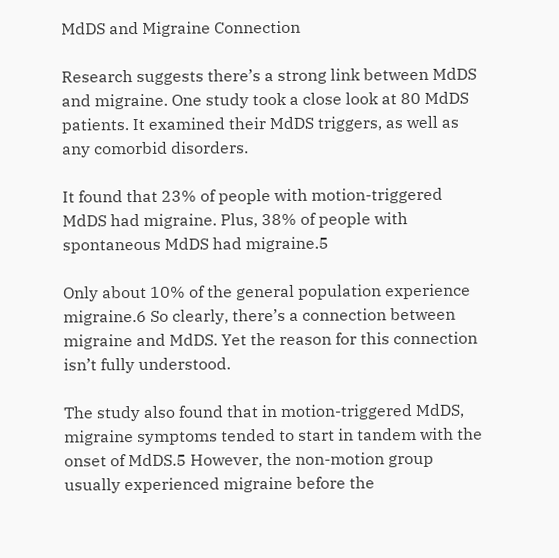MdDS and Migraine Connection

Research suggests there’s a strong link between MdDS and migraine. One study took a close look at 80 MdDS patients. It examined their MdDS triggers, as well as any comorbid disorders.

It found that 23% of people with motion-triggered MdDS had migraine. Plus, 38% of people with spontaneous MdDS had migraine.5

Only about 10% of the general population experience migraine.6 So clearly, there’s a connection between migraine and MdDS. Yet the reason for this connection isn’t fully understood.

The study also found that in motion-triggered MdDS, migraine symptoms tended to start in tandem with the onset of MdDS.5 However, the non-motion group usually experienced migraine before the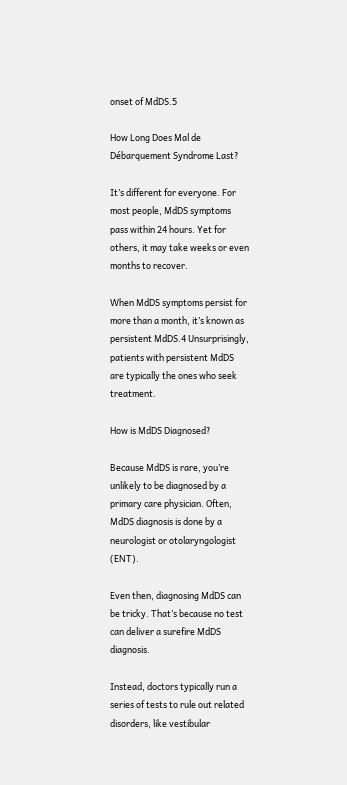onset of MdDS.5

How Long Does Mal de Débarquement Syndrome Last?

It’s different for everyone. For most people, MdDS symptoms pass within 24 hours. Yet for others, it may take weeks or even months to recover.

When MdDS symptoms persist for more than a month, it’s known as persistent MdDS.4 Unsurprisingly, patients with persistent MdDS are typically the ones who seek treatment.

How is MdDS Diagnosed?

Because MdDS is rare, you’re unlikely to be diagnosed by a primary care physician. Often, MdDS diagnosis is done by a neurologist or otolaryngologist (ENT).

Even then, diagnosing MdDS can be tricky. That’s because no test can deliver a surefire MdDS diagnosis.

Instead, doctors typically run a series of tests to rule out related disorders, like vestibular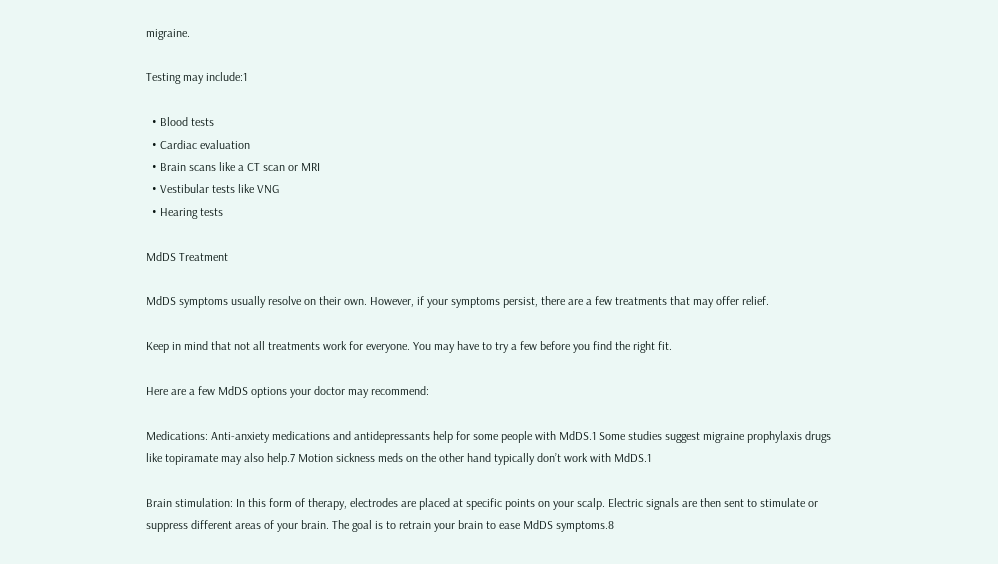migraine.

Testing may include:1

  • Blood tests
  • Cardiac evaluation
  • Brain scans like a CT scan or MRI
  • Vestibular tests like VNG
  • Hearing tests

MdDS Treatment

MdDS symptoms usually resolve on their own. However, if your symptoms persist, there are a few treatments that may offer relief.

Keep in mind that not all treatments work for everyone. You may have to try a few before you find the right fit.

Here are a few MdDS options your doctor may recommend:

Medications: Anti-anxiety medications and antidepressants help for some people with MdDS.1 Some studies suggest migraine prophylaxis drugs like topiramate may also help.7 Motion sickness meds on the other hand typically don’t work with MdDS.1

Brain stimulation: In this form of therapy, electrodes are placed at specific points on your scalp. Electric signals are then sent to stimulate or suppress different areas of your brain. The goal is to retrain your brain to ease MdDS symptoms.8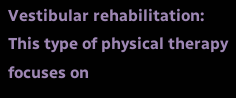Vestibular rehabilitation: This type of physical therapy focuses on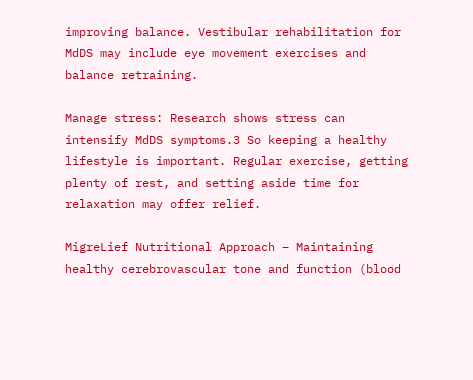improving balance. Vestibular rehabilitation for MdDS may include eye movement exercises and balance retraining.

Manage stress: Research shows stress can intensify MdDS symptoms.3 So keeping a healthy lifestyle is important. Regular exercise, getting plenty of rest, and setting aside time for relaxation may offer relief.

MigreLief Nutritional Approach – Maintaining healthy cerebrovascular tone and function (blood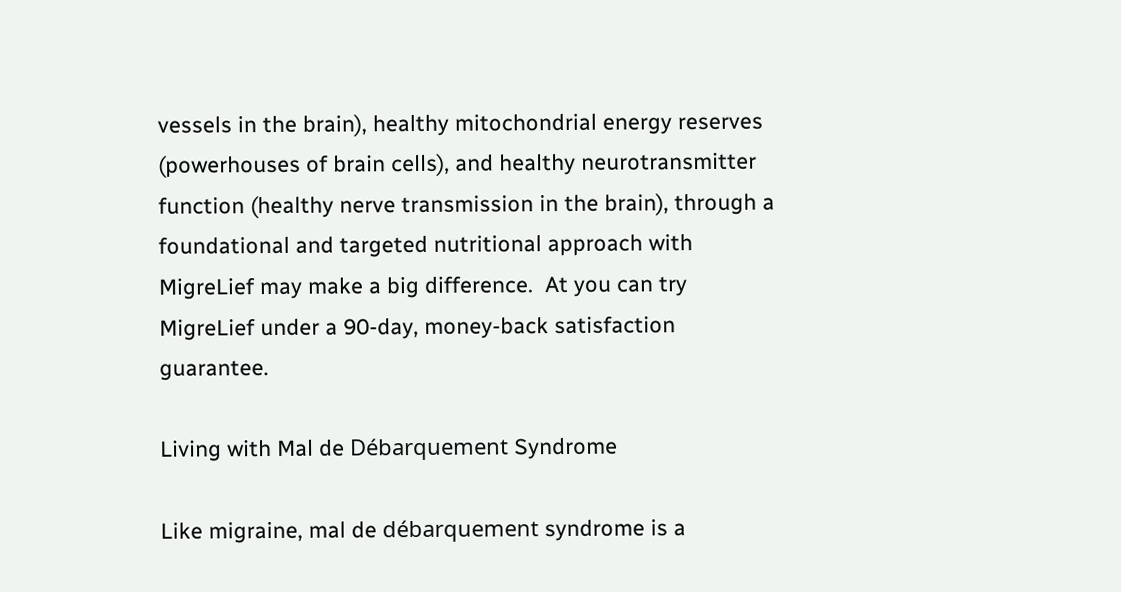vessels in the brain), healthy mitochondrial energy reserves (powerhouses of brain cells), and healthy neurotransmitter function (healthy nerve transmission in the brain), through a foundational and targeted nutritional approach with MigreLief may make a big difference.  At you can try MigreLief under a 90-day, money-back satisfaction guarantee.

Living with Mal de Débarquement Syndrome

Like migraine, mal de débarquement syndrome is a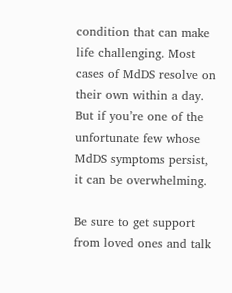condition that can make life challenging. Most cases of MdDS resolve on their own within a day. But if you’re one of the unfortunate few whose MdDS symptoms persist, it can be overwhelming.

Be sure to get support from loved ones and talk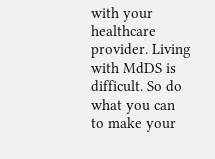with your healthcare provider. Living with MdDS is difficult. So do what you can to make your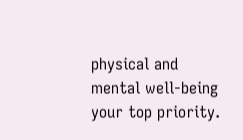physical and mental well-being your top priority.